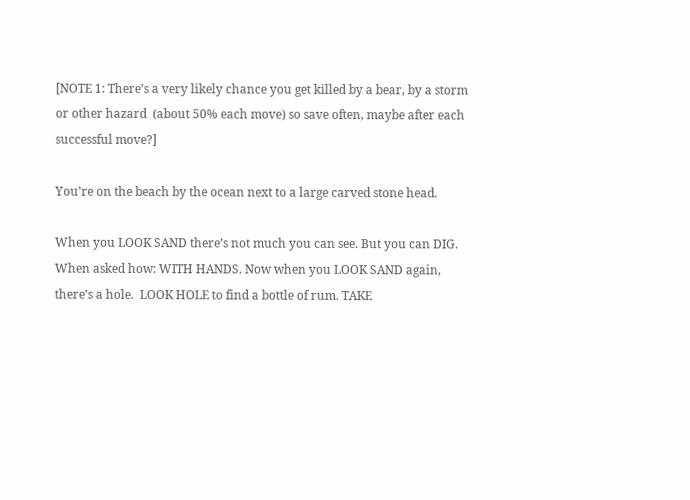[NOTE 1: There’s a very likely chance you get killed by a bear, by a storm or other hazard  (about 50% each move) so save often, maybe after each successful move?]

You’re on the beach by the ocean next to a large carved stone head.

When you LOOK SAND there’s not much you can see. But you can DIG. When asked how: WITH HANDS. Now when you LOOK SAND again, there’s a hole.  LOOK HOLE to find a bottle of rum. TAKE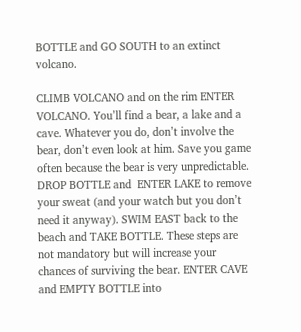BOTTLE and GO SOUTH to an extinct volcano.

CLIMB VOLCANO and on the rim ENTER VOLCANO. You’ll find a bear, a lake and a cave. Whatever you do, don’t involve the bear, don’t even look at him. Save you game often because the bear is very unpredictable. DROP BOTTLE and  ENTER LAKE to remove your sweat (and your watch but you don’t need it anyway). SWIM EAST back to the beach and TAKE BOTTLE. These steps are not mandatory but will increase your chances of surviving the bear. ENTER CAVE and EMPTY BOTTLE into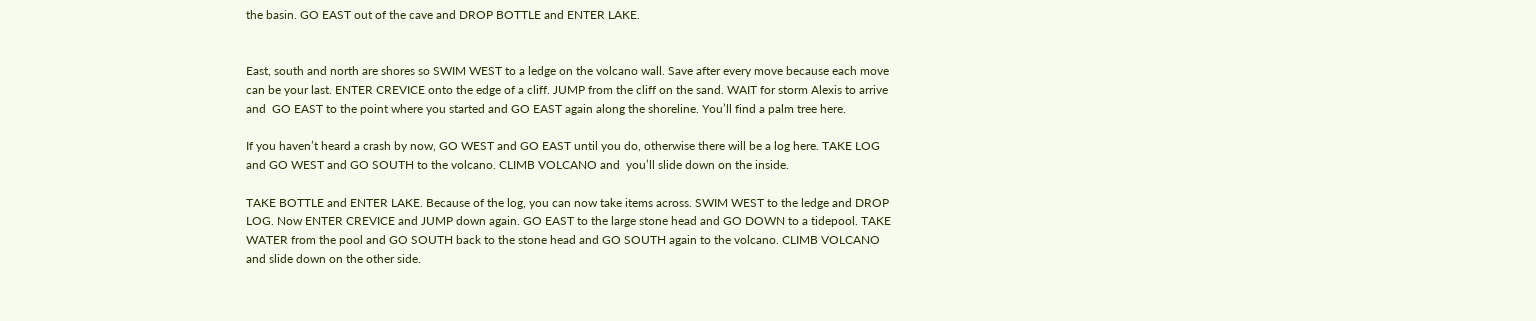the basin. GO EAST out of the cave and DROP BOTTLE and ENTER LAKE.


East, south and north are shores so SWIM WEST to a ledge on the volcano wall. Save after every move because each move can be your last. ENTER CREVICE onto the edge of a cliff. JUMP from the cliff on the sand. WAIT for storm Alexis to arrive and  GO EAST to the point where you started and GO EAST again along the shoreline. You’ll find a palm tree here.

If you haven’t heard a crash by now, GO WEST and GO EAST until you do, otherwise there will be a log here. TAKE LOG and GO WEST and GO SOUTH to the volcano. CLIMB VOLCANO and  you’ll slide down on the inside.

TAKE BOTTLE and ENTER LAKE. Because of the log, you can now take items across. SWIM WEST to the ledge and DROP LOG. Now ENTER CREVICE and JUMP down again. GO EAST to the large stone head and GO DOWN to a tidepool. TAKE WATER from the pool and GO SOUTH back to the stone head and GO SOUTH again to the volcano. CLIMB VOLCANO and slide down on the other side.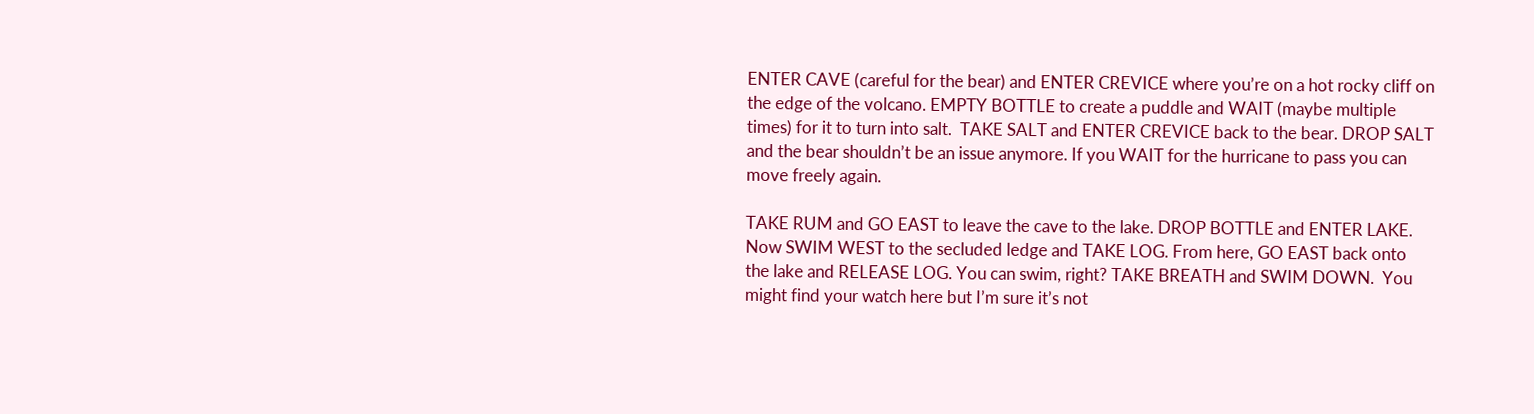ENTER CAVE (careful for the bear) and ENTER CREVICE where you’re on a hot rocky cliff on the edge of the volcano. EMPTY BOTTLE to create a puddle and WAIT (maybe multiple times) for it to turn into salt.  TAKE SALT and ENTER CREVICE back to the bear. DROP SALT and the bear shouldn’t be an issue anymore. If you WAIT for the hurricane to pass you can move freely again.

TAKE RUM and GO EAST to leave the cave to the lake. DROP BOTTLE and ENTER LAKE. Now SWIM WEST to the secluded ledge and TAKE LOG. From here, GO EAST back onto the lake and RELEASE LOG. You can swim, right? TAKE BREATH and SWIM DOWN.  You might find your watch here but I’m sure it’s not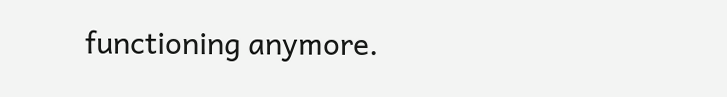functioning anymore.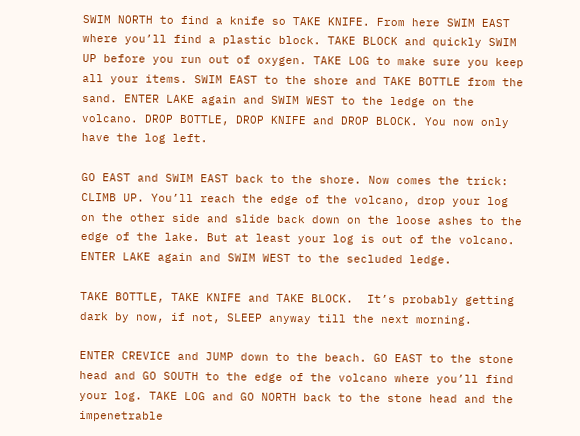SWIM NORTH to find a knife so TAKE KNIFE. From here SWIM EAST where you’ll find a plastic block. TAKE BLOCK and quickly SWIM UP before you run out of oxygen. TAKE LOG to make sure you keep all your items. SWIM EAST to the shore and TAKE BOTTLE from the sand. ENTER LAKE again and SWIM WEST to the ledge on the volcano. DROP BOTTLE, DROP KNIFE and DROP BLOCK. You now only have the log left.

GO EAST and SWIM EAST back to the shore. Now comes the trick: CLIMB UP. You’ll reach the edge of the volcano, drop your log on the other side and slide back down on the loose ashes to the edge of the lake. But at least your log is out of the volcano.  ENTER LAKE again and SWIM WEST to the secluded ledge.

TAKE BOTTLE, TAKE KNIFE and TAKE BLOCK.  It’s probably getting dark by now, if not, SLEEP anyway till the next morning.

ENTER CREVICE and JUMP down to the beach. GO EAST to the stone head and GO SOUTH to the edge of the volcano where you’ll find your log. TAKE LOG and GO NORTH back to the stone head and the impenetrable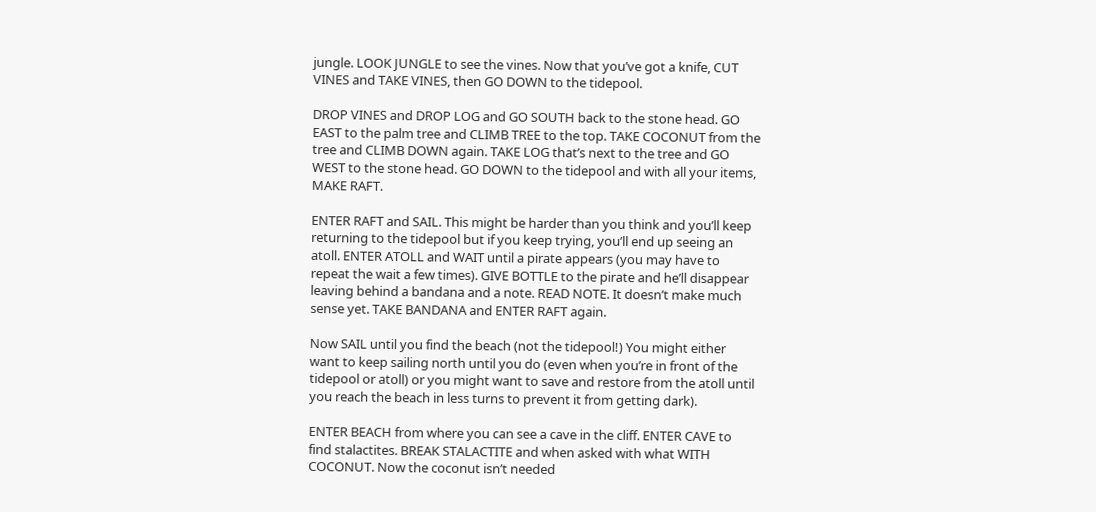jungle. LOOK JUNGLE to see the vines. Now that you’ve got a knife, CUT VINES and TAKE VINES, then GO DOWN to the tidepool.

DROP VINES and DROP LOG and GO SOUTH back to the stone head. GO EAST to the palm tree and CLIMB TREE to the top. TAKE COCONUT from the tree and CLIMB DOWN again. TAKE LOG that’s next to the tree and GO WEST to the stone head. GO DOWN to the tidepool and with all your items, MAKE RAFT.

ENTER RAFT and SAIL. This might be harder than you think and you’ll keep returning to the tidepool but if you keep trying, you’ll end up seeing an atoll. ENTER ATOLL and WAIT until a pirate appears (you may have to repeat the wait a few times). GIVE BOTTLE to the pirate and he’ll disappear leaving behind a bandana and a note. READ NOTE. It doesn’t make much sense yet. TAKE BANDANA and ENTER RAFT again.

Now SAIL until you find the beach (not the tidepool!) You might either want to keep sailing north until you do (even when you’re in front of the tidepool or atoll) or you might want to save and restore from the atoll until you reach the beach in less turns to prevent it from getting dark).

ENTER BEACH from where you can see a cave in the cliff. ENTER CAVE to find stalactites. BREAK STALACTITE and when asked with what WITH COCONUT. Now the coconut isn’t needed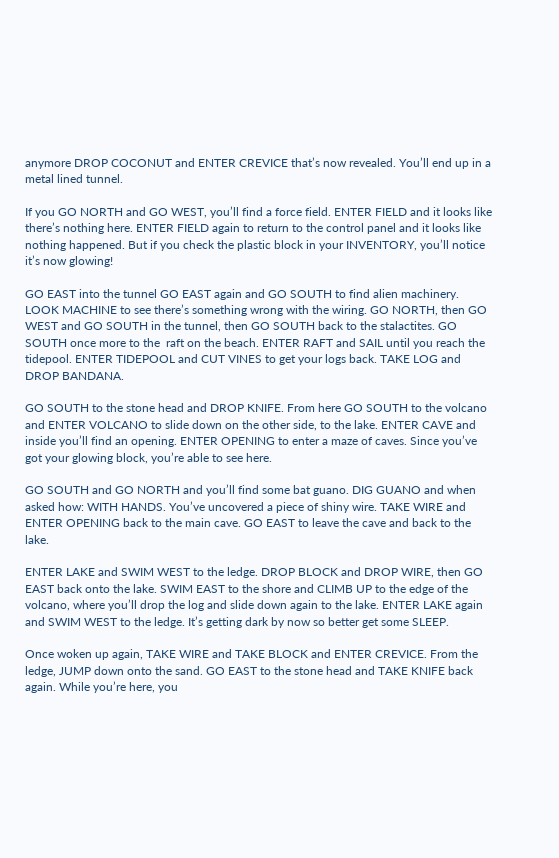anymore DROP COCONUT and ENTER CREVICE that’s now revealed. You’ll end up in a metal lined tunnel.

If you GO NORTH and GO WEST, you’ll find a force field. ENTER FIELD and it looks like there’s nothing here. ENTER FIELD again to return to the control panel and it looks like nothing happened. But if you check the plastic block in your INVENTORY, you’ll notice it’s now glowing!

GO EAST into the tunnel GO EAST again and GO SOUTH to find alien machinery.  LOOK MACHINE to see there’s something wrong with the wiring. GO NORTH, then GO WEST and GO SOUTH in the tunnel, then GO SOUTH back to the stalactites. GO SOUTH once more to the  raft on the beach. ENTER RAFT and SAIL until you reach the tidepool. ENTER TIDEPOOL and CUT VINES to get your logs back. TAKE LOG and DROP BANDANA.

GO SOUTH to the stone head and DROP KNIFE. From here GO SOUTH to the volcano and ENTER VOLCANO to slide down on the other side, to the lake. ENTER CAVE and inside you’ll find an opening. ENTER OPENING to enter a maze of caves. Since you’ve got your glowing block, you’re able to see here.

GO SOUTH and GO NORTH and you’ll find some bat guano. DIG GUANO and when asked how: WITH HANDS. You’ve uncovered a piece of shiny wire. TAKE WIRE and ENTER OPENING back to the main cave. GO EAST to leave the cave and back to the lake.

ENTER LAKE and SWIM WEST to the ledge. DROP BLOCK and DROP WIRE, then GO EAST back onto the lake. SWIM EAST to the shore and CLIMB UP to the edge of the volcano, where you’ll drop the log and slide down again to the lake. ENTER LAKE again and SWIM WEST to the ledge. It’s getting dark by now so better get some SLEEP.

Once woken up again, TAKE WIRE and TAKE BLOCK and ENTER CREVICE. From the ledge, JUMP down onto the sand. GO EAST to the stone head and TAKE KNIFE back again. While you’re here, you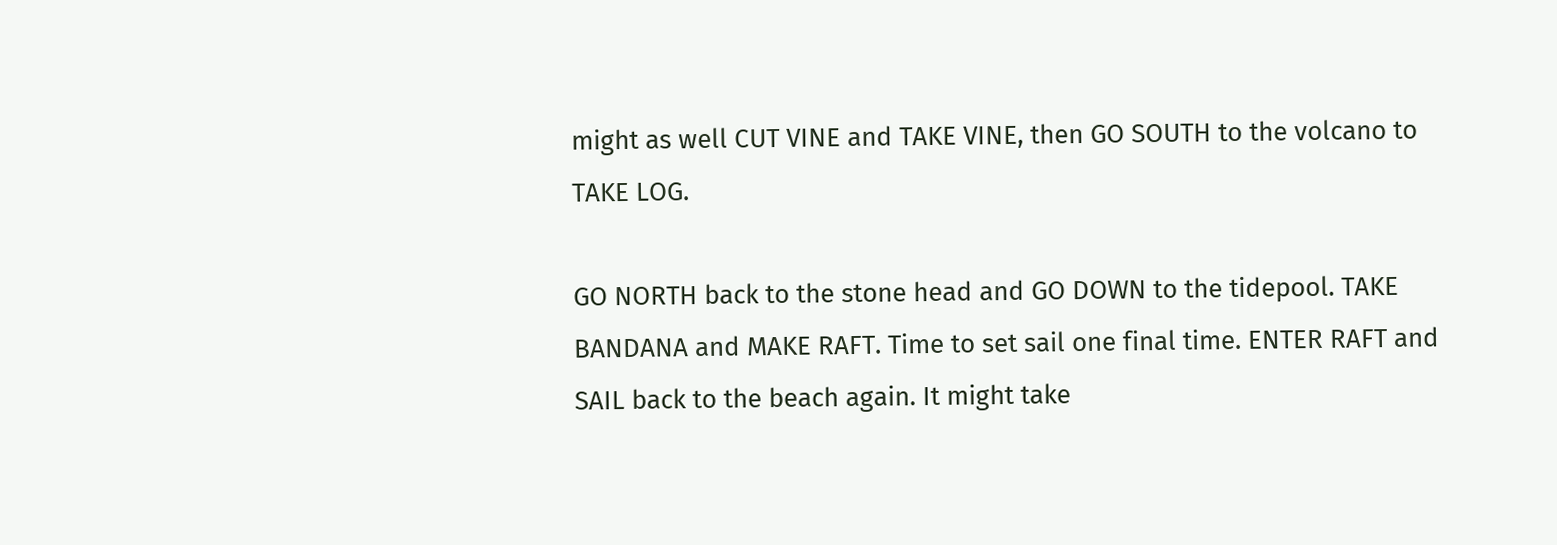might as well CUT VINE and TAKE VINE, then GO SOUTH to the volcano to TAKE LOG.

GO NORTH back to the stone head and GO DOWN to the tidepool. TAKE BANDANA and MAKE RAFT. Time to set sail one final time. ENTER RAFT and SAIL back to the beach again. It might take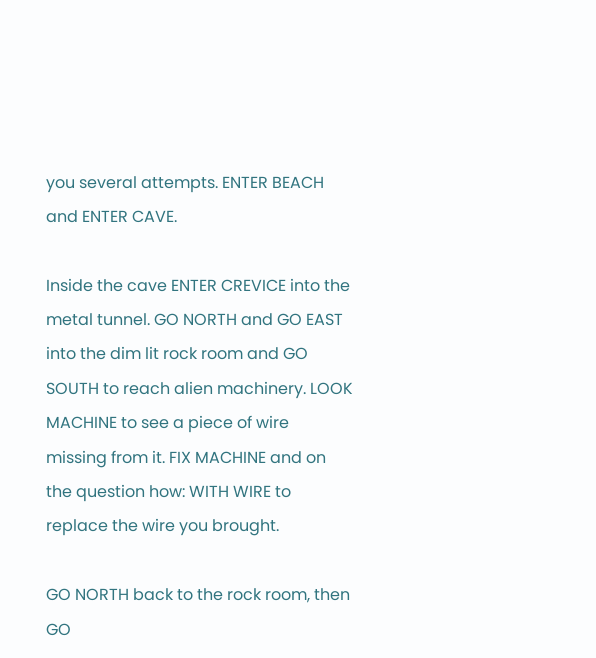you several attempts. ENTER BEACH and ENTER CAVE.

Inside the cave ENTER CREVICE into the metal tunnel. GO NORTH and GO EAST into the dim lit rock room and GO SOUTH to reach alien machinery. LOOK MACHINE to see a piece of wire missing from it. FIX MACHINE and on the question how: WITH WIRE to replace the wire you brought.

GO NORTH back to the rock room, then GO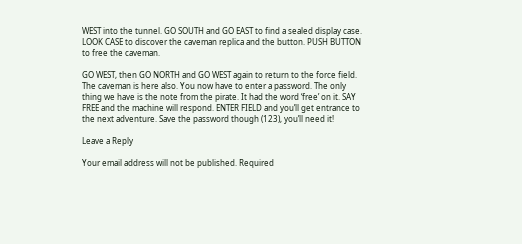WEST into the tunnel. GO SOUTH and GO EAST to find a sealed display case. LOOK CASE to discover the caveman replica and the button. PUSH BUTTON to free the caveman.

GO WEST, then GO NORTH and GO WEST again to return to the force field. The caveman is here also. You now have to enter a password. The only thing we have is the note from the pirate. It had the word ‘free’ on it. SAY FREE and the machine will respond. ENTER FIELD and you’ll get entrance to the next adventure. Save the password though (123), you’ll need it!

Leave a Reply

Your email address will not be published. Required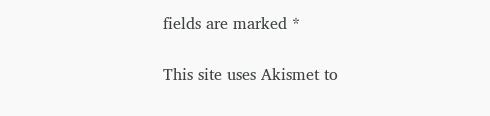fields are marked *

This site uses Akismet to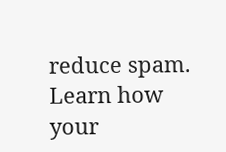reduce spam. Learn how your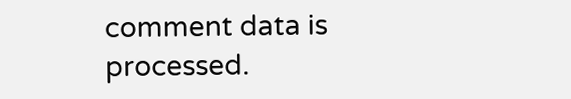comment data is processed.